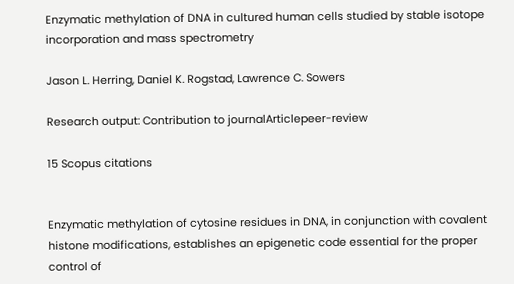Enzymatic methylation of DNA in cultured human cells studied by stable isotope incorporation and mass spectrometry

Jason L. Herring, Daniel K. Rogstad, Lawrence C. Sowers

Research output: Contribution to journalArticlepeer-review

15 Scopus citations


Enzymatic methylation of cytosine residues in DNA, in conjunction with covalent histone modifications, establishes an epigenetic code essential for the proper control of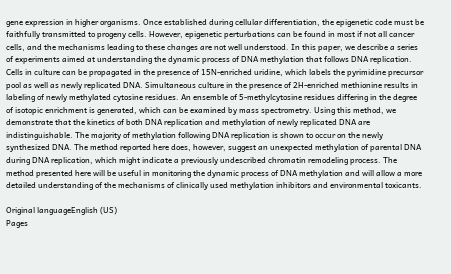gene expression in higher organisms. Once established during cellular differentiation, the epigenetic code must be faithfully transmitted to progeny cells. However, epigenetic perturbations can be found in most if not all cancer cells, and the mechanisms leading to these changes are not well understood. In this paper, we describe a series of experiments aimed at understanding the dynamic process of DNA methylation that follows DNA replication. Cells in culture can be propagated in the presence of 15N-enriched uridine, which labels the pyrimidine precursor pool as well as newly replicated DNA. Simultaneous culture in the presence of 2H-enriched methionine results in labeling of newly methylated cytosine residues. An ensemble of 5-methylcytosine residues differing in the degree of isotopic enrichment is generated, which can be examined by mass spectrometry. Using this method, we demonstrate that the kinetics of both DNA replication and methylation of newly replicated DNA are indistinguishable. The majority of methylation following DNA replication is shown to occur on the newly synthesized DNA. The method reported here does, however, suggest an unexpected methylation of parental DNA during DNA replication, which might indicate a previously undescribed chromatin remodeling process. The method presented here will be useful in monitoring the dynamic process of DNA methylation and will allow a more detailed understanding of the mechanisms of clinically used methylation inhibitors and environmental toxicants.

Original languageEnglish (US)
Pages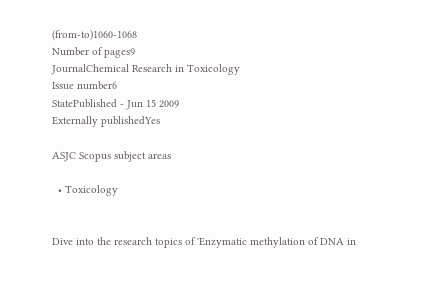(from-to)1060-1068
Number of pages9
JournalChemical Research in Toxicology
Issue number6
StatePublished - Jun 15 2009
Externally publishedYes

ASJC Scopus subject areas

  • Toxicology


Dive into the research topics of 'Enzymatic methylation of DNA in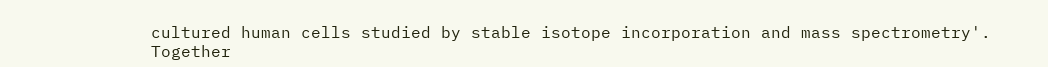cultured human cells studied by stable isotope incorporation and mass spectrometry'. Together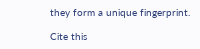they form a unique fingerprint.

Cite this